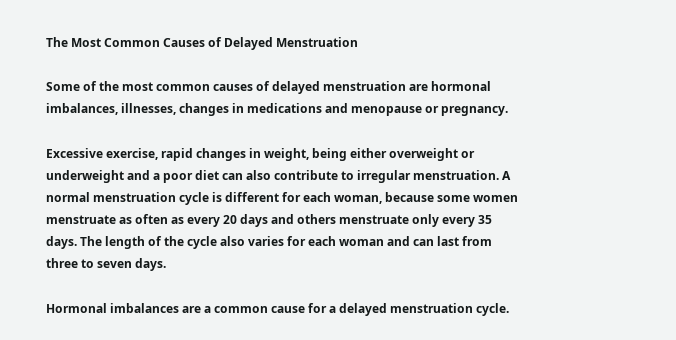The Most Common Causes of Delayed Menstruation

Some of the most common causes of delayed menstruation are hormonal imbalances, illnesses, changes in medications and menopause or pregnancy.

Excessive exercise, rapid changes in weight, being either overweight or underweight and a poor diet can also contribute to irregular menstruation. A normal menstruation cycle is different for each woman, because some women menstruate as often as every 20 days and others menstruate only every 35 days. The length of the cycle also varies for each woman and can last from three to seven days.

Hormonal imbalances are a common cause for a delayed menstruation cycle.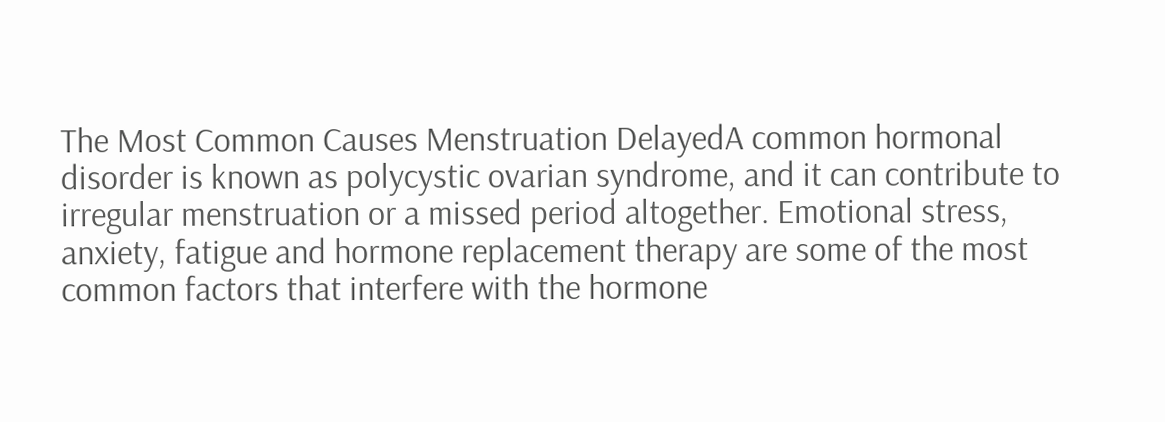The Most Common Causes Menstruation DelayedA common hormonal disorder is known as polycystic ovarian syndrome, and it can contribute to irregular menstruation or a missed period altogether. Emotional stress, anxiety, fatigue and hormone replacement therapy are some of the most common factors that interfere with the hormone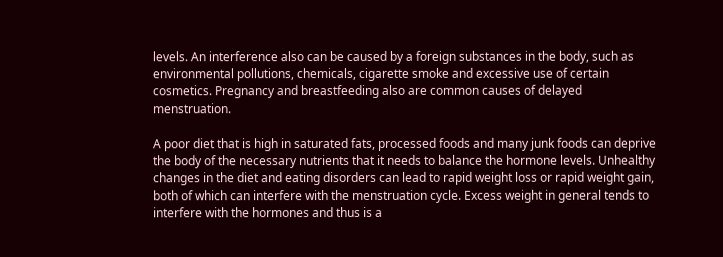levels. An interference also can be caused by a foreign substances in the body, such as environmental pollutions, chemicals, cigarette smoke and excessive use of certain cosmetics. Pregnancy and breastfeeding also are common causes of delayed menstruation.

A poor diet that is high in saturated fats, processed foods and many junk foods can deprive the body of the necessary nutrients that it needs to balance the hormone levels. Unhealthy changes in the diet and eating disorders can lead to rapid weight loss or rapid weight gain, both of which can interfere with the menstruation cycle. Excess weight in general tends to interfere with the hormones and thus is a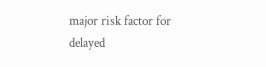major risk factor for delayed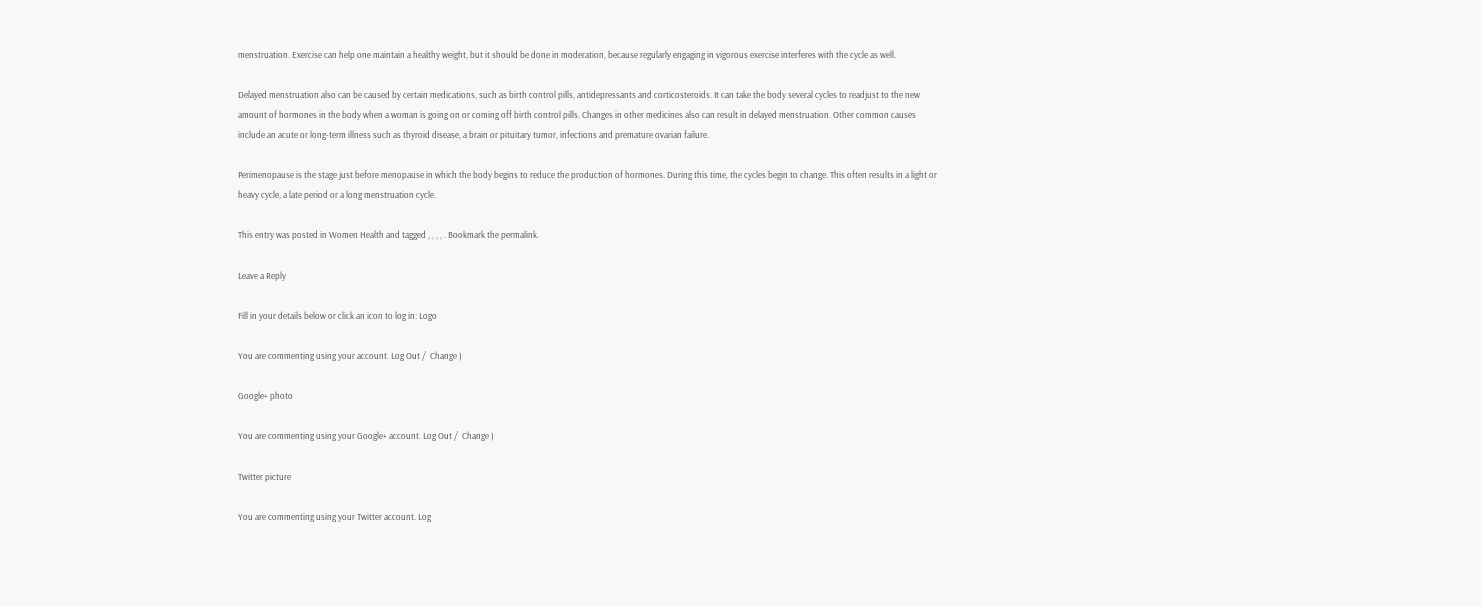menstruation. Exercise can help one maintain a healthy weight, but it should be done in moderation, because regularly engaging in vigorous exercise interferes with the cycle as well.

Delayed menstruation also can be caused by certain medications, such as birth control pills, antidepressants and corticosteroids. It can take the body several cycles to readjust to the new amount of hormones in the body when a woman is going on or coming off birth control pills. Changes in other medicines also can result in delayed menstruation. Other common causes include an acute or long-term illness such as thyroid disease, a brain or pituitary tumor, infections and premature ovarian failure.

Perimenopause is the stage just before menopause in which the body begins to reduce the production of hormones. During this time, the cycles begin to change. This often results in a light or heavy cycle, a late period or a long menstruation cycle.

This entry was posted in Women Health and tagged , , , , . Bookmark the permalink.

Leave a Reply

Fill in your details below or click an icon to log in: Logo

You are commenting using your account. Log Out /  Change )

Google+ photo

You are commenting using your Google+ account. Log Out /  Change )

Twitter picture

You are commenting using your Twitter account. Log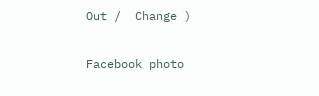Out /  Change )

Facebook photo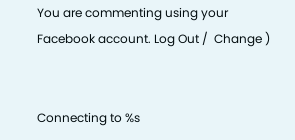You are commenting using your Facebook account. Log Out /  Change )


Connecting to %s